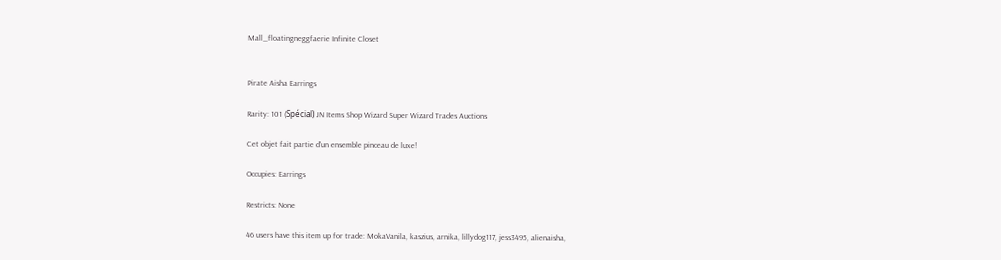Mall_floatingneggfaerie Infinite Closet


Pirate Aisha Earrings

Rarity: 101 (Spécial) JN Items Shop Wizard Super Wizard Trades Auctions

Cet objet fait partie d'un ensemble pinceau de luxe!

Occupies: Earrings

Restricts: None

46 users have this item up for trade: MokaVanila, kaszius, arnika, lillydog117, jess3495, alienaisha,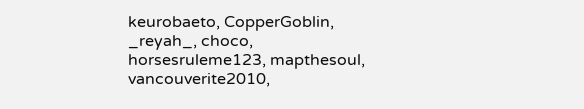keurobaeto, CopperGoblin, _reyah_, choco, horsesruleme123, mapthesoul, vancouverite2010,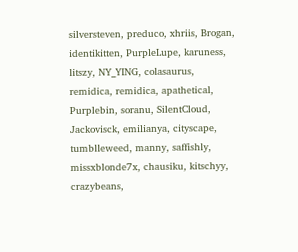silversteven, preduco, xhriis, Brogan, identikitten, PurpleLupe, karuness, litszy, NY_YING, colasaurus, remidica, remidica, apathetical, Purplebin, soranu, SilentCloud, Jackovisck, emilianya, cityscape, tumblleweed, manny, saffishly, missxblonde7x, chausiku, kitschyy, crazybeans,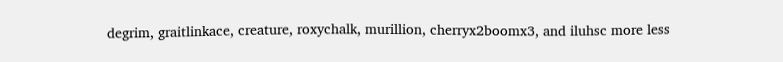degrim, graitlinkace, creature, roxychalk, murillion, cherryx2boomx3, and iluhsc more less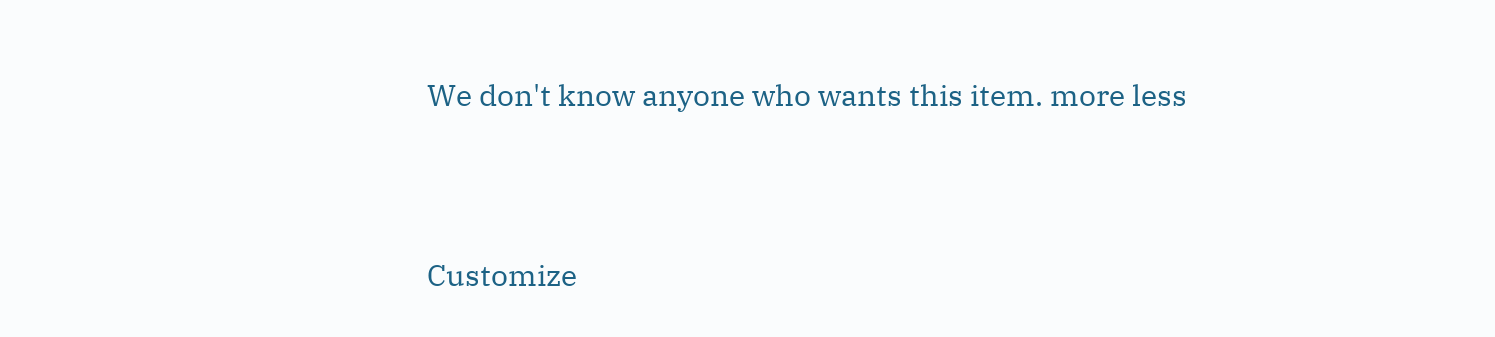We don't know anyone who wants this item. more less


Customize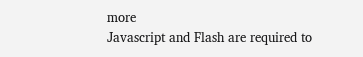more
Javascript and Flash are required to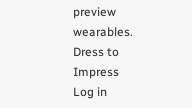preview wearables.
Dress to Impress
Log in